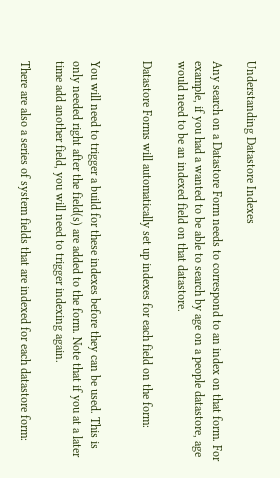Understanding Datastore Indexes

Any search on a Datastore Form needs to correspond to an index on that form. For example, if you had a wanted to be able to search by age on a people datastore, age would need to be an indexed field on that datastore.

Datastore Forms will automatically set up indexes for each field on the form:


You will need to trigger a build for these indexes before they can be used. This is only needed right after the field(s) are added to the form. Note that if you at a later time add another field, you will need to trigger indexing again.

There are also a series of system fields that are indexed for each datastore form: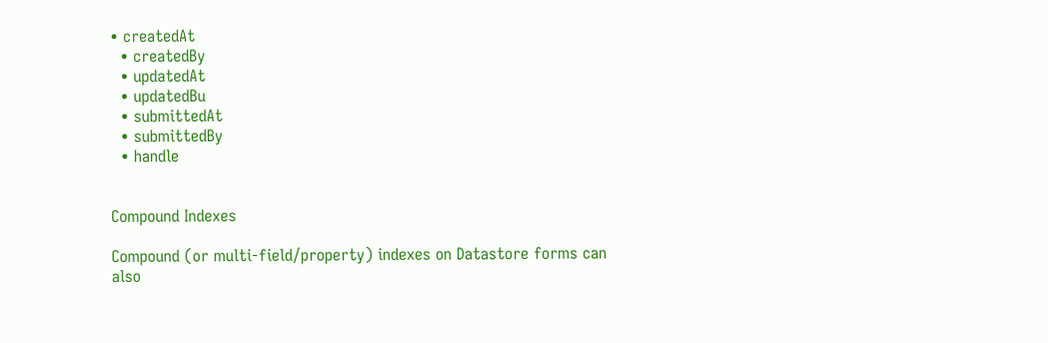• createdAt
  • createdBy
  • updatedAt
  • updatedBu
  • submittedAt
  • submittedBy
  • handle


Compound Indexes

Compound (or multi-field/property) indexes on Datastore forms can also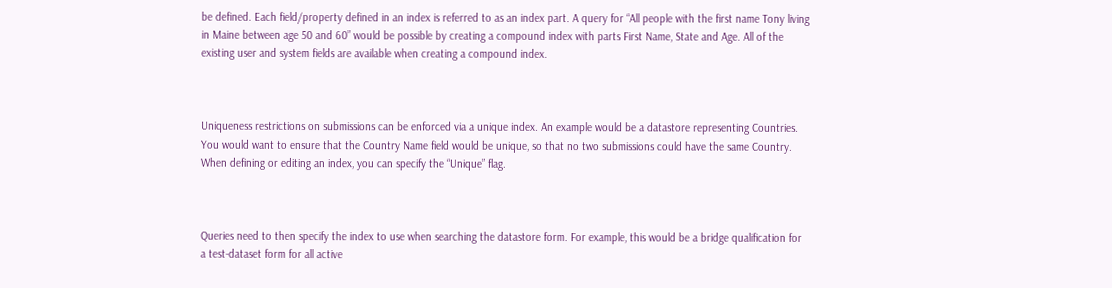be defined. Each field/property defined in an index is referred to as an index part. A query for “All people with the first name Tony living in Maine between age 50 and 60” would be possible by creating a compound index with parts First Name, State and Age. All of the existing user and system fields are available when creating a compound index.



Uniqueness restrictions on submissions can be enforced via a unique index. An example would be a datastore representing Countries. You would want to ensure that the Country Name field would be unique, so that no two submissions could have the same Country. When defining or editing an index, you can specify the “Unique” flag.



Queries need to then specify the index to use when searching the datastore form. For example, this would be a bridge qualification for a test-dataset form for all active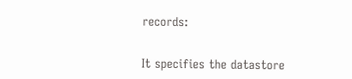records:


It specifies the datastore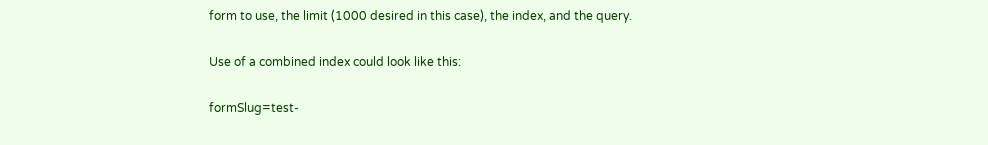form to use, the limit (1000 desired in this case), the index, and the query.

Use of a combined index could look like this:

formSlug=test-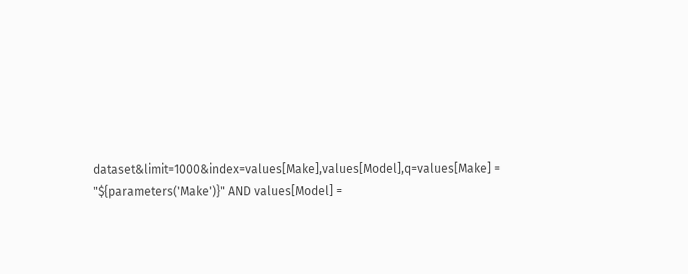dataset&limit=1000&index=values[Make],values[Model],q=values[Make] = "${parameters('Make')}" AND values[Model] =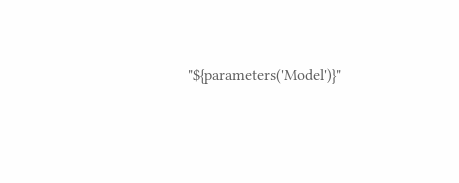"${parameters('Model')}"